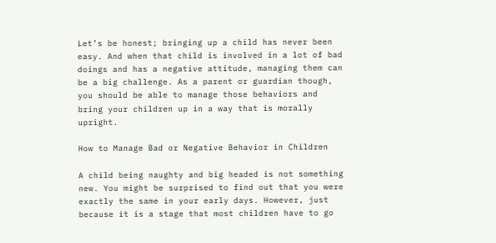Let’s be honest; bringing up a child has never been easy. And when that child is involved in a lot of bad doings and has a negative attitude, managing them can be a big challenge. As a parent or guardian though, you should be able to manage those behaviors and bring your children up in a way that is morally upright.

How to Manage Bad or Negative Behavior in Children

A child being naughty and big headed is not something new. You might be surprised to find out that you were exactly the same in your early days. However, just because it is a stage that most children have to go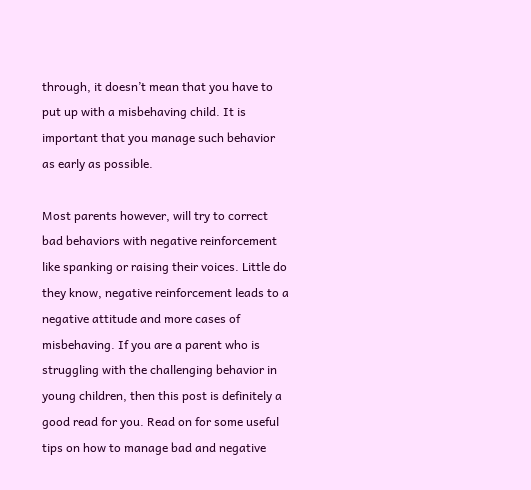through, it doesn’t mean that you have to put up with a misbehaving child. It is important that you manage such behavior as early as possible.

Most parents however, will try to correct bad behaviors with negative reinforcement like spanking or raising their voices. Little do they know, negative reinforcement leads to a negative attitude and more cases of misbehaving. If you are a parent who is struggling with the challenging behavior in young children, then this post is definitely a good read for you. Read on for some useful tips on how to manage bad and negative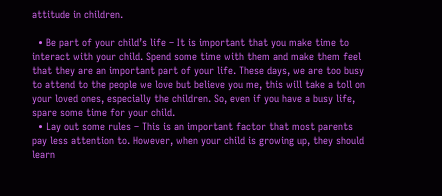attitude in children.

  • Be part of your child’s life – It is important that you make time to interact with your child. Spend some time with them and make them feel that they are an important part of your life. These days, we are too busy to attend to the people we love but believe you me, this will take a toll on your loved ones, especially the children. So, even if you have a busy life, spare some time for your child.
  • Lay out some rules – This is an important factor that most parents pay less attention to. However, when your child is growing up, they should learn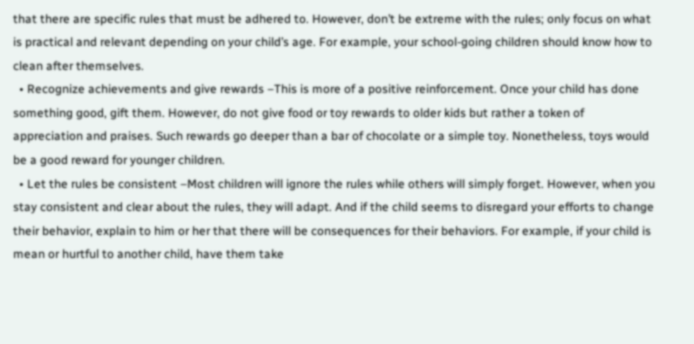that there are specific rules that must be adhered to. However, don’t be extreme with the rules; only focus on what is practical and relevant depending on your child’s age. For example, your school-going children should know how to clean after themselves.
  • Recognize achievements and give rewards –This is more of a positive reinforcement. Once your child has done something good, gift them. However, do not give food or toy rewards to older kids but rather a token of appreciation and praises. Such rewards go deeper than a bar of chocolate or a simple toy. Nonetheless, toys would be a good reward for younger children.
  • Let the rules be consistent –Most children will ignore the rules while others will simply forget. However, when you stay consistent and clear about the rules, they will adapt. And if the child seems to disregard your efforts to change their behavior, explain to him or her that there will be consequences for their behaviors. For example, if your child is mean or hurtful to another child, have them take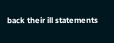back their ill statements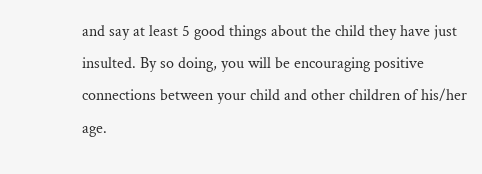and say at least 5 good things about the child they have just insulted. By so doing, you will be encouraging positive connections between your child and other children of his/her age.